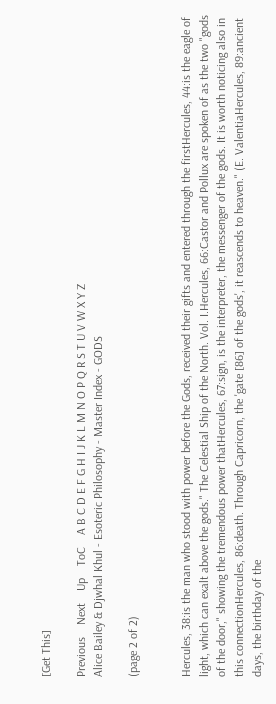[Get This]

Previous    Next    Up    ToC    A B C D E F G H I J K L M N O P Q R S T U V W X Y Z
Alice Bailey & Djwhal Khul - Esoteric Philosophy - Master Index - GODS

(page 2 of 2)


Hercules, 38:is the man who stood with power before the Gods, received their gifts and entered through the firstHercules, 44:is the eagle of light, which can exalt above the gods." The Celestial Ship of the North. Vol. I.Hercules, 66:Castor and Pollux are spoken of as the two "gods of the door," showing the tremendous power thatHercules, 67:sign, is the interpreter, the messenger of the gods. It is worth noticing also in this connectionHercules, 86:death. Through Capricorn, the 'gate [86] of the gods', it reascends to heaven." (E. ValentiaHercules, 89:ancient days, the birthday of the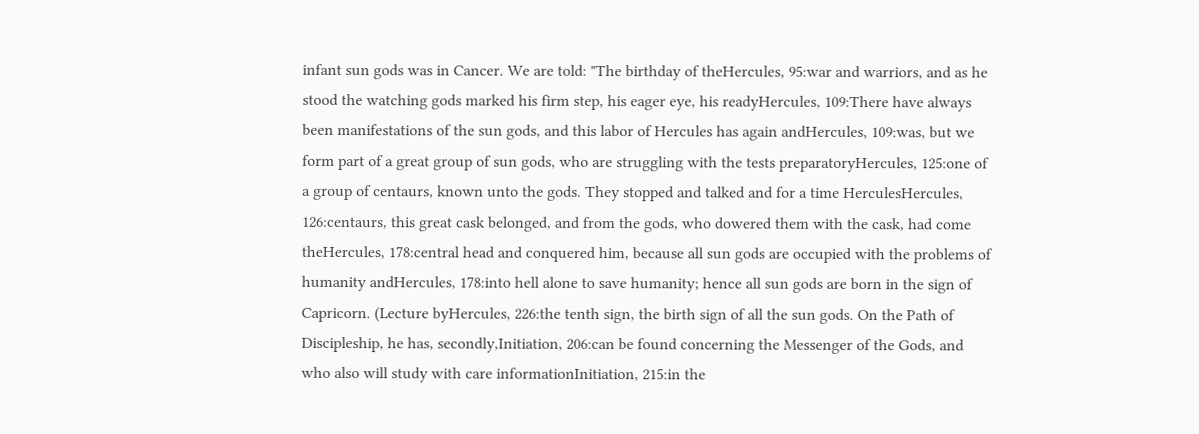infant sun gods was in Cancer. We are told: "The birthday of theHercules, 95:war and warriors, and as he stood the watching gods marked his firm step, his eager eye, his readyHercules, 109:There have always been manifestations of the sun gods, and this labor of Hercules has again andHercules, 109:was, but we form part of a great group of sun gods, who are struggling with the tests preparatoryHercules, 125:one of a group of centaurs, known unto the gods. They stopped and talked and for a time HerculesHercules, 126:centaurs, this great cask belonged, and from the gods, who dowered them with the cask, had come theHercules, 178:central head and conquered him, because all sun gods are occupied with the problems of humanity andHercules, 178:into hell alone to save humanity; hence all sun gods are born in the sign of Capricorn. (Lecture byHercules, 226:the tenth sign, the birth sign of all the sun gods. On the Path of Discipleship, he has, secondly,Initiation, 206:can be found concerning the Messenger of the Gods, and who also will study with care informationInitiation, 215:in the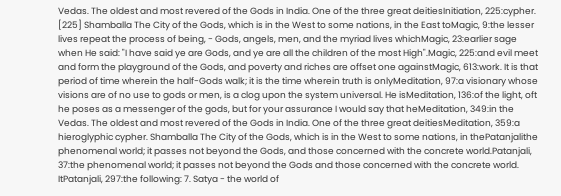Vedas. The oldest and most revered of the Gods in India. One of the three great deitiesInitiation, 225:cypher. [225] Shamballa The City of the Gods, which is in the West to some nations, in the East toMagic, 9:the lesser lives repeat the process of being, - Gods, angels, men, and the myriad lives whichMagic, 23:earlier sage when He said: "I have said ye are Gods, and ye are all the children of the most High".Magic, 225:and evil meet and form the playground of the Gods, and poverty and riches are offset one againstMagic, 613:work. It is that period of time wherein the half-Gods walk; it is the time wherein truth is onlyMeditation, 97:a visionary whose visions are of no use to gods or men, is a clog upon the system universal. He isMeditation, 136:of the light, oft he poses as a messenger of the gods, but for your assurance I would say that heMeditation, 349:in the Vedas. The oldest and most revered of the Gods in India. One of the three great deitiesMeditation, 359:a hieroglyphic cypher. Shamballa The City of the Gods, which is in the West to some nations, in thePatanjalithe phenomenal world; it passes not beyond the Gods, and those concerned with the concrete world.Patanjali, 37:the phenomenal world; it passes not beyond the Gods and those concerned with the concrete world. ItPatanjali, 297:the following: 7. Satya - the world of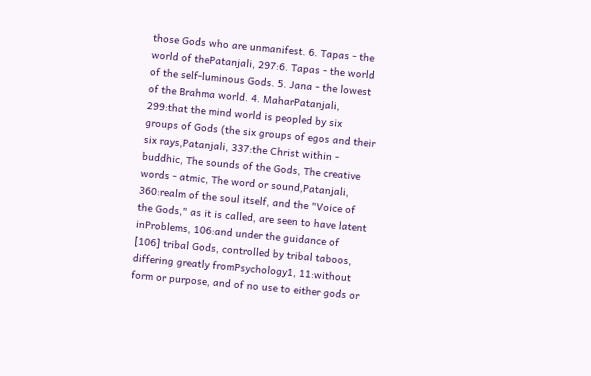those Gods who are unmanifest. 6. Tapas - the world of thePatanjali, 297:6. Tapas - the world of the self-luminous Gods. 5. Jana - the lowest of the Brahma world. 4. MaharPatanjali, 299:that the mind world is peopled by six groups of Gods (the six groups of egos and their six rays,Patanjali, 337:the Christ within - buddhic, The sounds of the Gods, The creative words - atmic, The word or sound,Patanjali, 360:realm of the soul itself, and the "Voice of the Gods," as it is called, are seen to have latent inProblems, 106:and under the guidance of [106] tribal Gods, controlled by tribal taboos, differing greatly fromPsychology1, 11:without form or purpose, and of no use to either gods or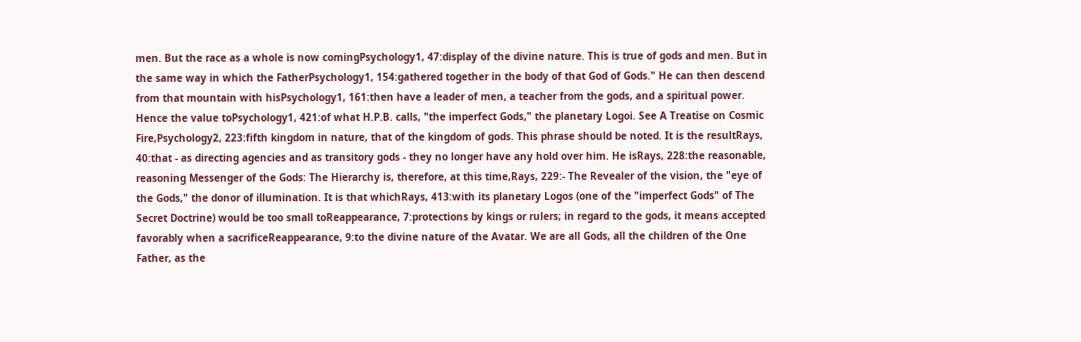men. But the race as a whole is now comingPsychology1, 47:display of the divine nature. This is true of gods and men. But in the same way in which the FatherPsychology1, 154:gathered together in the body of that God of Gods." He can then descend from that mountain with hisPsychology1, 161:then have a leader of men, a teacher from the gods, and a spiritual power. Hence the value toPsychology1, 421:of what H.P.B. calls, "the imperfect Gods," the planetary Logoi. See A Treatise on Cosmic Fire,Psychology2, 223:fifth kingdom in nature, that of the kingdom of gods. This phrase should be noted. It is the resultRays, 40:that - as directing agencies and as transitory gods - they no longer have any hold over him. He isRays, 228:the reasonable, reasoning Messenger of the Gods: The Hierarchy is, therefore, at this time,Rays, 229:- The Revealer of the vision, the "eye of the Gods," the donor of illumination. It is that whichRays, 413:with its planetary Logos (one of the "imperfect Gods" of The Secret Doctrine) would be too small toReappearance, 7:protections by kings or rulers; in regard to the gods, it means accepted favorably when a sacrificeReappearance, 9:to the divine nature of the Avatar. We are all Gods, all the children of the One Father, as the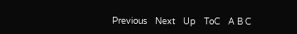Previous    Next    Up    ToC    A B C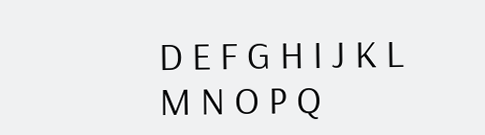D E F G H I J K L M N O P Q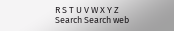R S T U V W X Y Z
Search Search web